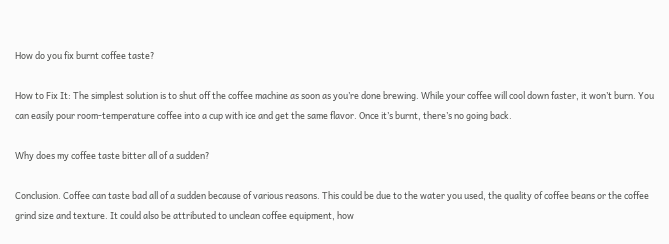How do you fix burnt coffee taste?

How to Fix It: The simplest solution is to shut off the coffee machine as soon as you’re done brewing. While your coffee will cool down faster, it won’t burn. You can easily pour room-temperature coffee into a cup with ice and get the same flavor. Once it’s burnt, there’s no going back.

Why does my coffee taste bitter all of a sudden?

Conclusion. Coffee can taste bad all of a sudden because of various reasons. This could be due to the water you used, the quality of coffee beans or the coffee grind size and texture. It could also be attributed to unclean coffee equipment, how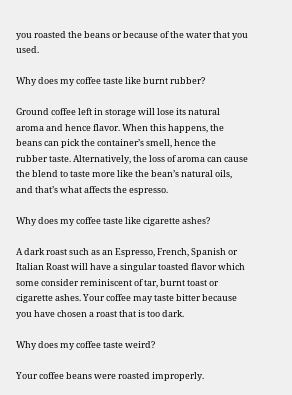you roasted the beans or because of the water that you used.

Why does my coffee taste like burnt rubber?

Ground coffee left in storage will lose its natural aroma and hence flavor. When this happens, the beans can pick the container’s smell, hence the rubber taste. Alternatively, the loss of aroma can cause the blend to taste more like the bean’s natural oils, and that’s what affects the espresso.

Why does my coffee taste like cigarette ashes?

A dark roast such as an Espresso, French, Spanish or Italian Roast will have a singular toasted flavor which some consider reminiscent of tar, burnt toast or cigarette ashes. Your coffee may taste bitter because you have chosen a roast that is too dark.

Why does my coffee taste weird?

Your coffee beans were roasted improperly.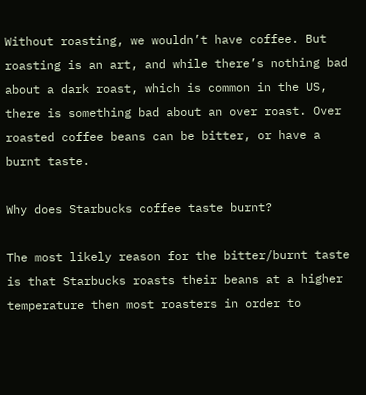Without roasting, we wouldn’t have coffee. But roasting is an art, and while there’s nothing bad about a dark roast, which is common in the US, there is something bad about an over roast. Over roasted coffee beans can be bitter, or have a burnt taste.

Why does Starbucks coffee taste burnt?

The most likely reason for the bitter/burnt taste is that Starbucks roasts their beans at a higher temperature then most roasters in order to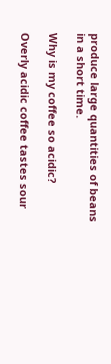produce large quantities of beans in a short time.

Why is my coffee so acidic?

Overly acidic coffee tastes sour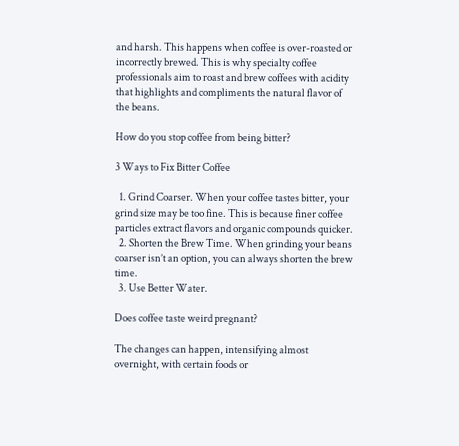and harsh. This happens when coffee is over-roasted or incorrectly brewed. This is why specialty coffee professionals aim to roast and brew coffees with acidity that highlights and compliments the natural flavor of the beans.

How do you stop coffee from being bitter?

3 Ways to Fix Bitter Coffee

  1. Grind Coarser. When your coffee tastes bitter, your grind size may be too fine. This is because finer coffee particles extract flavors and organic compounds quicker.
  2. Shorten the Brew Time. When grinding your beans coarser isn’t an option, you can always shorten the brew time.
  3. Use Better Water.

Does coffee taste weird pregnant?

The changes can happen, intensifying almost overnight, with certain foods or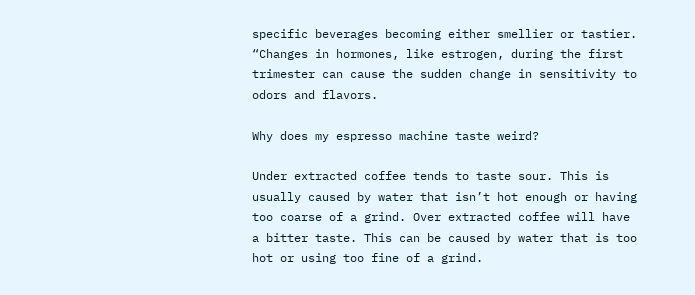specific beverages becoming either smellier or tastier. “Changes in hormones, like estrogen, during the first trimester can cause the sudden change in sensitivity to odors and flavors.

Why does my espresso machine taste weird?

Under extracted coffee tends to taste sour. This is usually caused by water that isn’t hot enough or having too coarse of a grind. Over extracted coffee will have a bitter taste. This can be caused by water that is too hot or using too fine of a grind.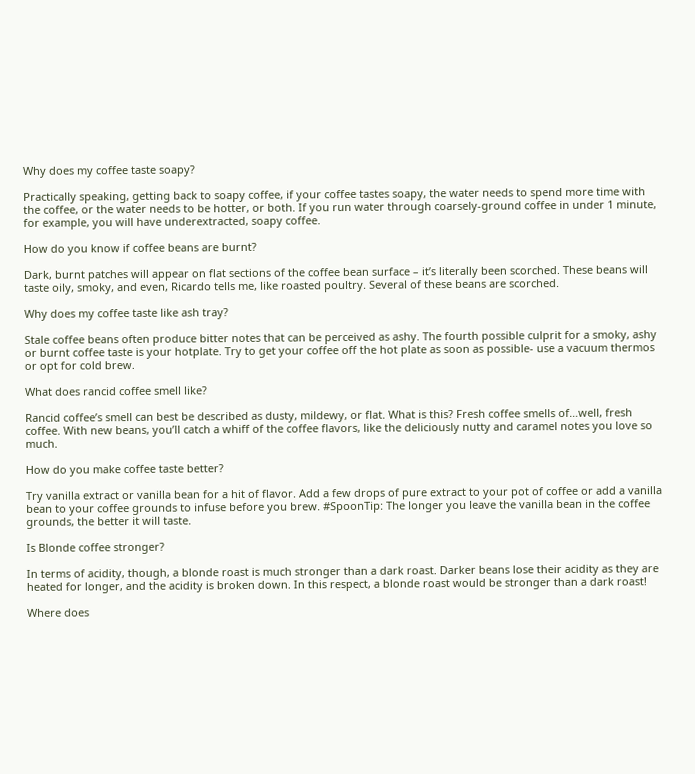Why does my coffee taste soapy?

Practically speaking, getting back to soapy coffee, if your coffee tastes soapy, the water needs to spend more time with the coffee, or the water needs to be hotter, or both. If you run water through coarsely-ground coffee in under 1 minute, for example, you will have underextracted, soapy coffee.

How do you know if coffee beans are burnt?

Dark, burnt patches will appear on flat sections of the coffee bean surface – it’s literally been scorched. These beans will taste oily, smoky, and even, Ricardo tells me, like roasted poultry. Several of these beans are scorched.

Why does my coffee taste like ash tray?

Stale coffee beans often produce bitter notes that can be perceived as ashy. The fourth possible culprit for a smoky, ashy or burnt coffee taste is your hotplate. Try to get your coffee off the hot plate as soon as possible- use a vacuum thermos or opt for cold brew.

What does rancid coffee smell like?

Rancid coffee’s smell can best be described as dusty, mildewy, or flat. What is this? Fresh coffee smells of…well, fresh coffee. With new beans, you’ll catch a whiff of the coffee flavors, like the deliciously nutty and caramel notes you love so much.

How do you make coffee taste better?

Try vanilla extract or vanilla bean for a hit of flavor. Add a few drops of pure extract to your pot of coffee or add a vanilla bean to your coffee grounds to infuse before you brew. #SpoonTip: The longer you leave the vanilla bean in the coffee grounds, the better it will taste.

Is Blonde coffee stronger?

In terms of acidity, though, a blonde roast is much stronger than a dark roast. Darker beans lose their acidity as they are heated for longer, and the acidity is broken down. In this respect, a blonde roast would be stronger than a dark roast!

Where does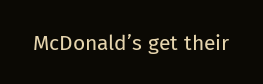McDonald’s get their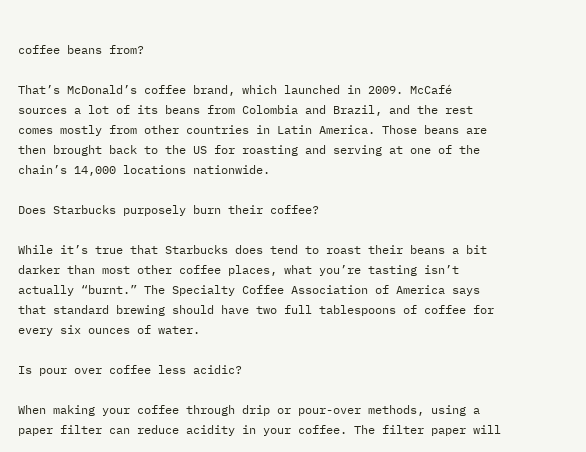coffee beans from?

That’s McDonald’s coffee brand, which launched in 2009. McCafé sources a lot of its beans from Colombia and Brazil, and the rest comes mostly from other countries in Latin America. Those beans are then brought back to the US for roasting and serving at one of the chain’s 14,000 locations nationwide.

Does Starbucks purposely burn their coffee?

While it’s true that Starbucks does tend to roast their beans a bit darker than most other coffee places, what you’re tasting isn’t actually “burnt.” The Specialty Coffee Association of America says that standard brewing should have two full tablespoons of coffee for every six ounces of water.

Is pour over coffee less acidic?

When making your coffee through drip or pour-over methods, using a paper filter can reduce acidity in your coffee. The filter paper will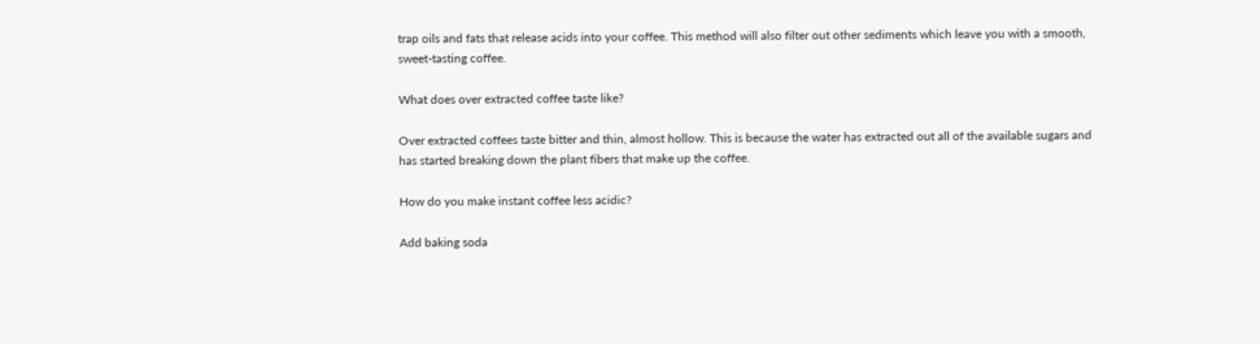trap oils and fats that release acids into your coffee. This method will also filter out other sediments which leave you with a smooth, sweet-tasting coffee.

What does over extracted coffee taste like?

Over extracted coffees taste bitter and thin, almost hollow. This is because the water has extracted out all of the available sugars and has started breaking down the plant fibers that make up the coffee.

How do you make instant coffee less acidic?

Add baking soda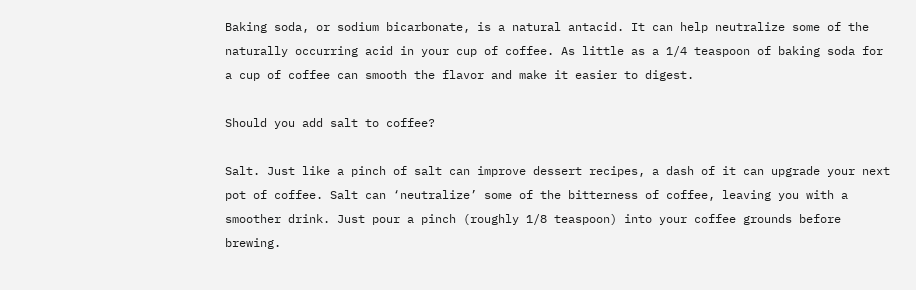Baking soda, or sodium bicarbonate, is a natural antacid. It can help neutralize some of the naturally occurring acid in your cup of coffee. As little as a 1/4 teaspoon of baking soda for a cup of coffee can smooth the flavor and make it easier to digest.

Should you add salt to coffee?

Salt. Just like a pinch of salt can improve dessert recipes, a dash of it can upgrade your next pot of coffee. Salt can ‘neutralize’ some of the bitterness of coffee, leaving you with a smoother drink. Just pour a pinch (roughly 1/8 teaspoon) into your coffee grounds before brewing.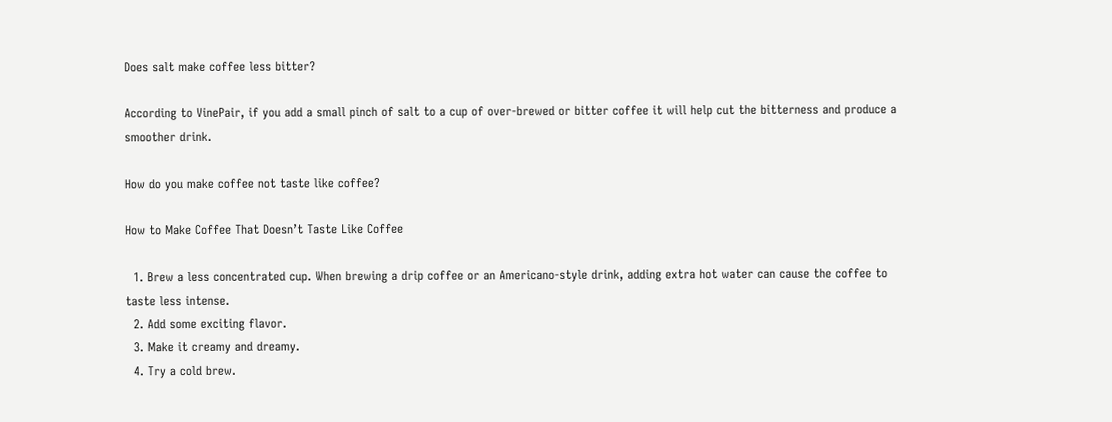Does salt make coffee less bitter?

According to VinePair, if you add a small pinch of salt to a cup of over-brewed or bitter coffee it will help cut the bitterness and produce a smoother drink.

How do you make coffee not taste like coffee?

How to Make Coffee That Doesn’t Taste Like Coffee

  1. Brew a less concentrated cup. When brewing a drip coffee or an Americano-style drink, adding extra hot water can cause the coffee to taste less intense.
  2. Add some exciting flavor.
  3. Make it creamy and dreamy.
  4. Try a cold brew.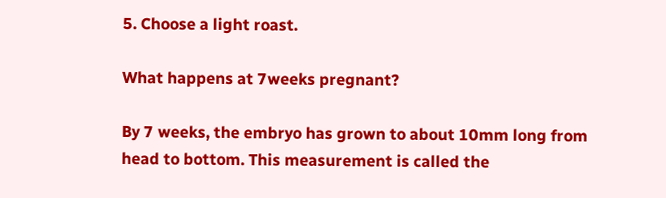5. Choose a light roast.

What happens at 7weeks pregnant?

By 7 weeks, the embryo has grown to about 10mm long from head to bottom. This measurement is called the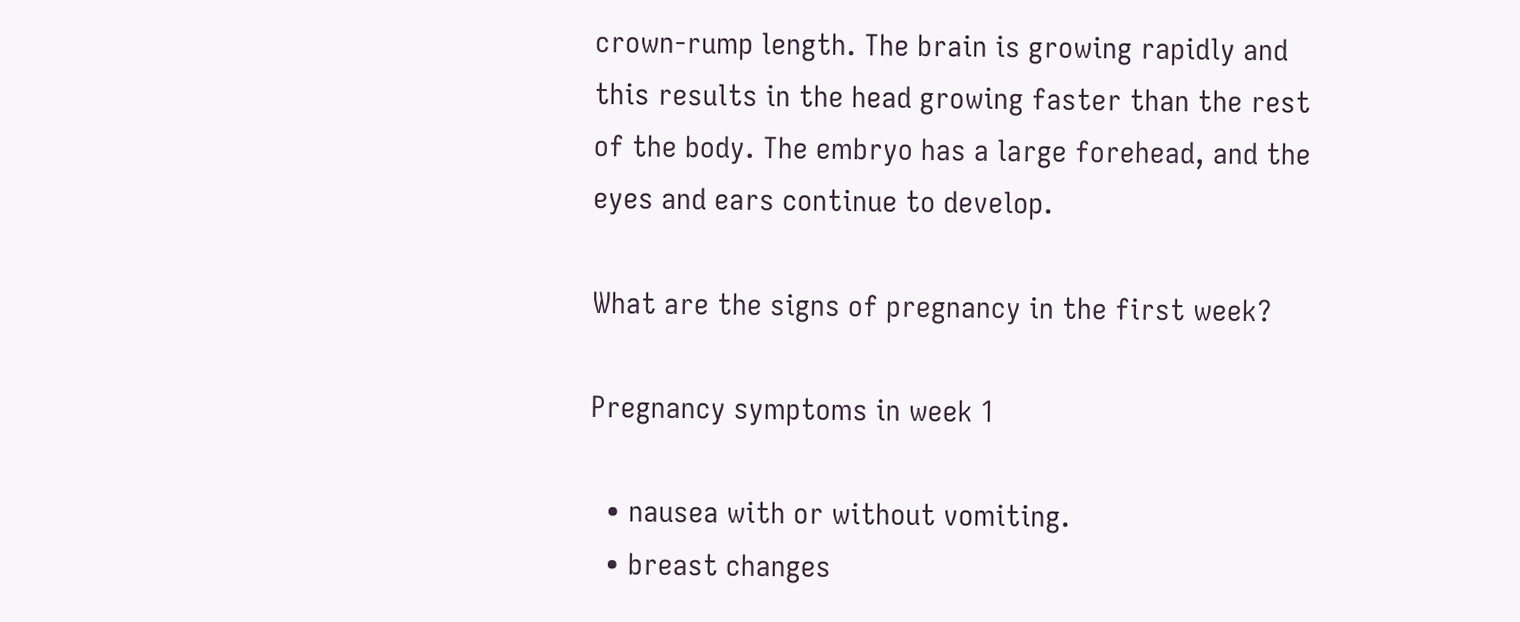crown-rump length. The brain is growing rapidly and this results in the head growing faster than the rest of the body. The embryo has a large forehead, and the eyes and ears continue to develop.

What are the signs of pregnancy in the first week?

Pregnancy symptoms in week 1

  • nausea with or without vomiting.
  • breast changes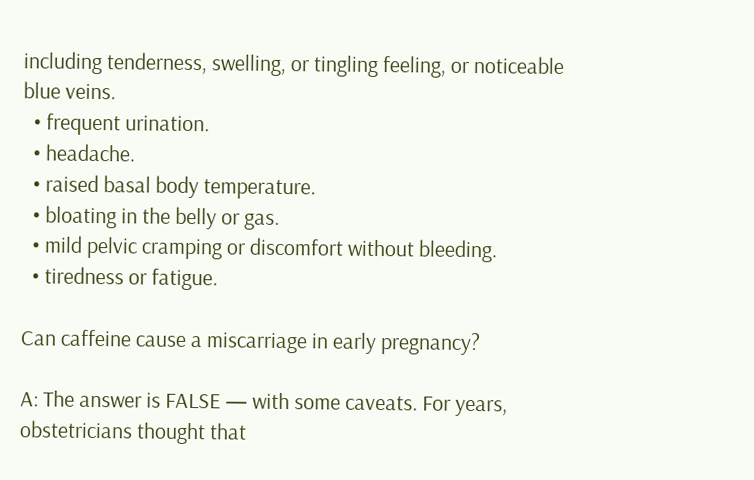including tenderness, swelling, or tingling feeling, or noticeable blue veins.
  • frequent urination.
  • headache.
  • raised basal body temperature.
  • bloating in the belly or gas.
  • mild pelvic cramping or discomfort without bleeding.
  • tiredness or fatigue.

Can caffeine cause a miscarriage in early pregnancy?

A: The answer is FALSE — with some caveats. For years, obstetricians thought that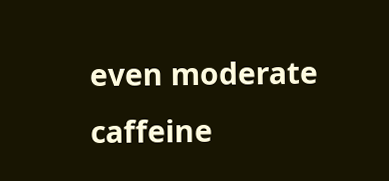even moderate caffeine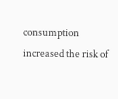consumption increased the risk of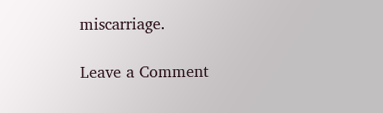miscarriage.

Leave a Comment